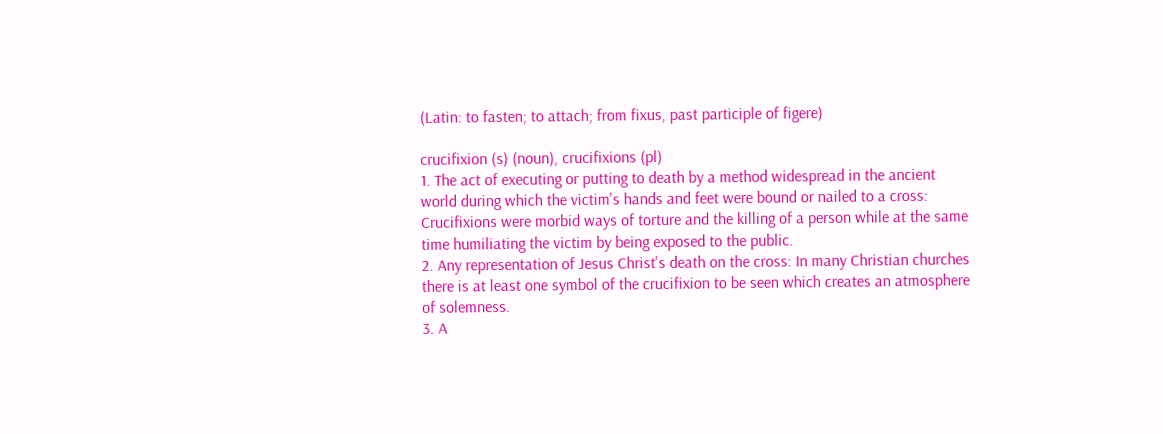(Latin: to fasten; to attach; from fixus, past participle of figere)

crucifixion (s) (noun), crucifixions (pl)
1. The act of executing or putting to death by a method widespread in the ancient world during which the victim's hands and feet were bound or nailed to a cross: Crucifixions were morbid ways of torture and the killing of a person while at the same time humiliating the victim by being exposed to the public.
2. Any representation of Jesus Christ's death on the cross: In many Christian churches there is at least one symbol of the crucifixion to be seen which creates an atmosphere of solemness.
3. A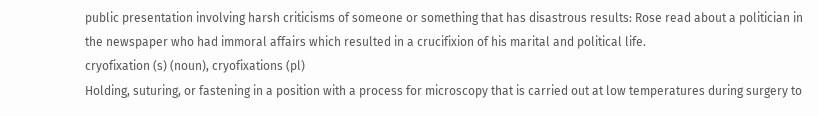public presentation involving harsh criticisms of someone or something that has disastrous results: Rose read about a politician in the newspaper who had immoral affairs which resulted in a crucifixion of his marital and political life.
cryofixation (s) (noun), cryofixations (pl)
Holding, suturing, or fastening in a position with a process for microscopy that is carried out at low temperatures during surgery to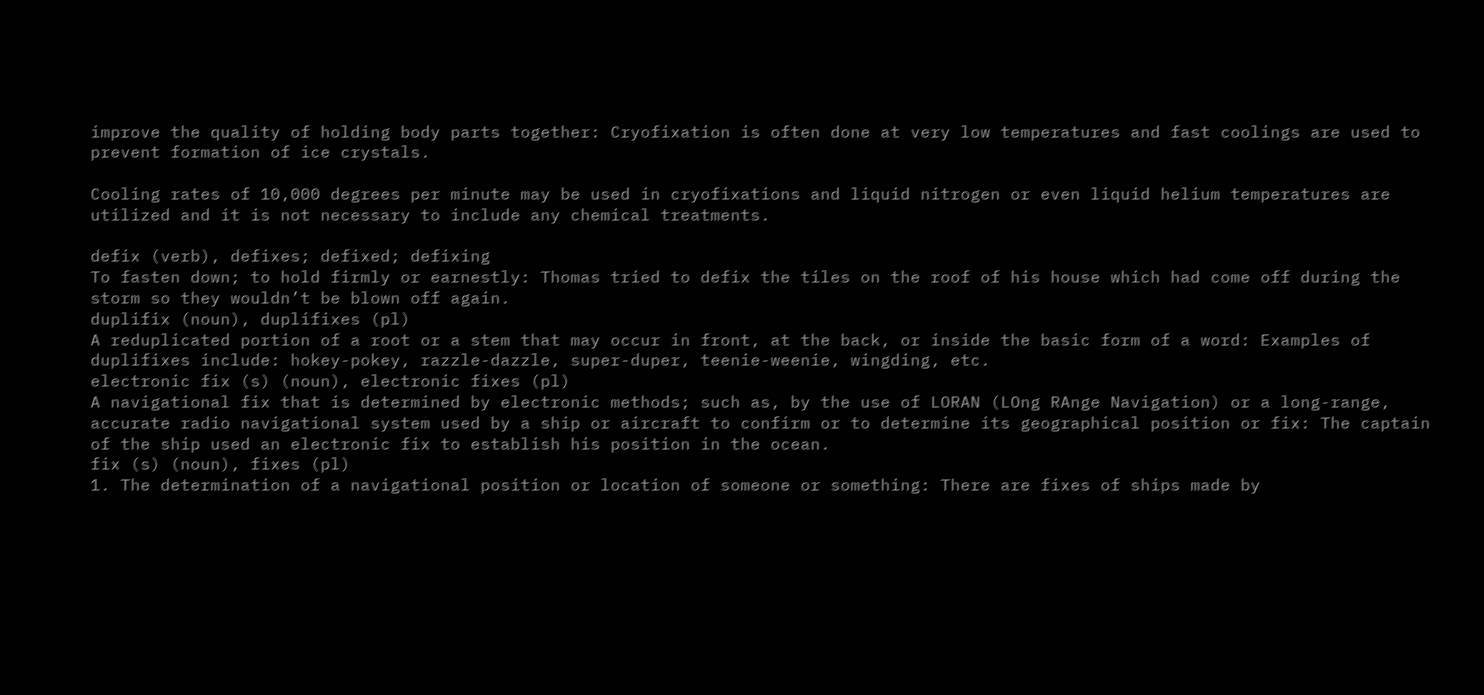improve the quality of holding body parts together: Cryofixation is often done at very low temperatures and fast coolings are used to prevent formation of ice crystals.

Cooling rates of 10,000 degrees per minute may be used in cryofixations and liquid nitrogen or even liquid helium temperatures are utilized and it is not necessary to include any chemical treatments.

defix (verb), defixes; defixed; defixing
To fasten down; to hold firmly or earnestly: Thomas tried to defix the tiles on the roof of his house which had come off during the storm so they wouldn’t be blown off again.
duplifix (noun), duplifixes (pl)
A reduplicated portion of a root or a stem that may occur in front, at the back, or inside the basic form of a word: Examples of duplifixes include: hokey-pokey, razzle-dazzle, super-duper, teenie-weenie, wingding, etc.
electronic fix (s) (noun), electronic fixes (pl)
A navigational fix that is determined by electronic methods; such as, by the use of LORAN (LOng RAnge Navigation) or a long-range, accurate radio navigational system used by a ship or aircraft to confirm or to determine its geographical position or fix: The captain of the ship used an electronic fix to establish his position in the ocean.
fix (s) (noun), fixes (pl)
1. The determination of a navigational position or location of someone or something: There are fixes of ships made by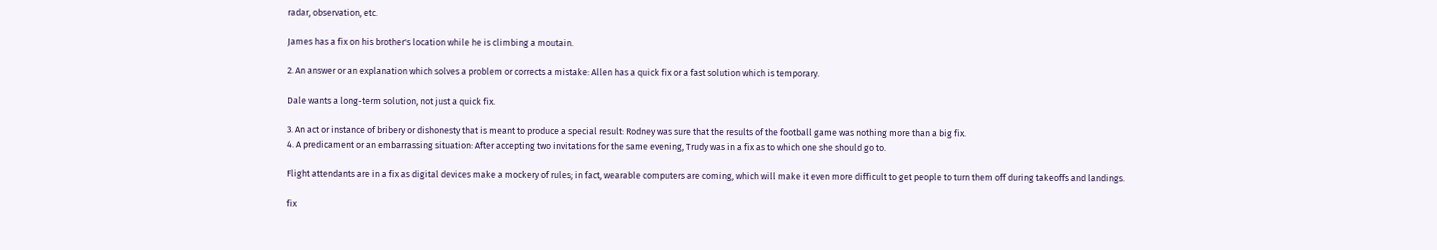radar, observation, etc.

James has a fix on his brother's location while he is climbing a moutain.

2. An answer or an explanation which solves a problem or corrects a mistake: Allen has a quick fix or a fast solution which is temporary.

Dale wants a long-term solution, not just a quick fix.

3. An act or instance of bribery or dishonesty that is meant to produce a special result: Rodney was sure that the results of the football game was nothing more than a big fix.
4. A predicament or an embarrassing situation: After accepting two invitations for the same evening, Trudy was in a fix as to which one she should go to.

Flight attendants are in a fix as digital devices make a mockery of rules; in fact, wearable computers are coming, which will make it even more difficult to get people to turn them off during takeoffs and landings.

fix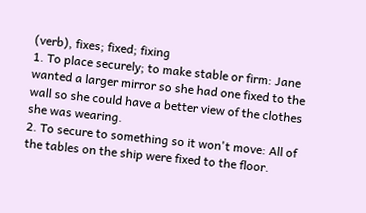(verb), fixes; fixed; fixing
1. To place securely; to make stable or firm: Jane wanted a larger mirror so she had one fixed to the wall so she could have a better view of the clothes she was wearing.
2. To secure to something so it won't move: All of the tables on the ship were fixed to the floor.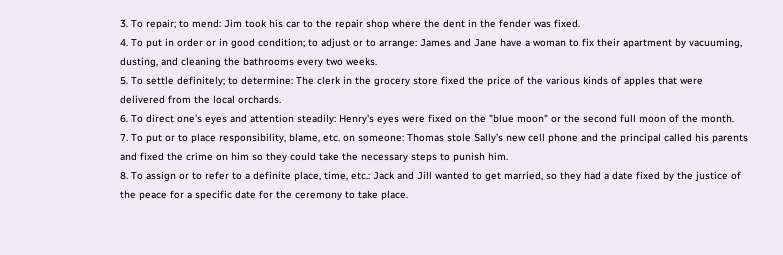3. To repair; to mend: Jim took his car to the repair shop where the dent in the fender was fixed.
4. To put in order or in good condition; to adjust or to arrange: James and Jane have a woman to fix their apartment by vacuuming, dusting, and cleaning the bathrooms every two weeks.
5. To settle definitely; to determine: The clerk in the grocery store fixed the price of the various kinds of apples that were delivered from the local orchards.
6. To direct one's eyes and attention steadily: Henry's eyes were fixed on the "blue moon" or the second full moon of the month.
7. To put or to place responsibility, blame, etc. on someone: Thomas stole Sally’s new cell phone and the principal called his parents and fixed the crime on him so they could take the necessary steps to punish him.
8. To assign or to refer to a definite place, time, etc.: Jack and Jill wanted to get married, so they had a date fixed by the justice of the peace for a specific date for the ceremony to take place.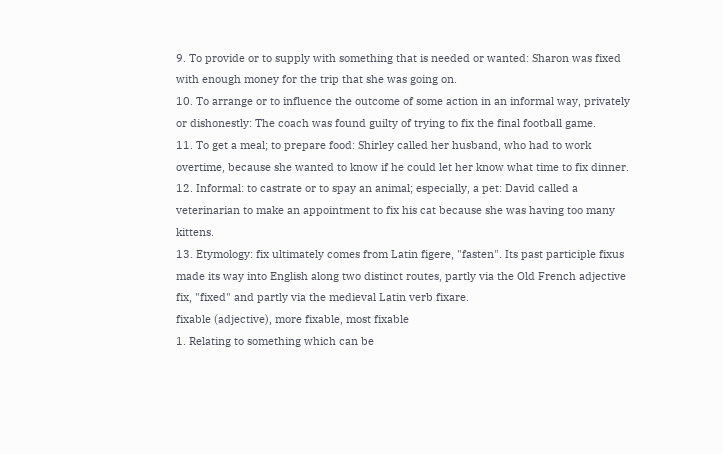9. To provide or to supply with something that is needed or wanted: Sharon was fixed with enough money for the trip that she was going on.
10. To arrange or to influence the outcome of some action in an informal way, privately or dishonestly: The coach was found guilty of trying to fix the final football game.
11. To get a meal; to prepare food: Shirley called her husband, who had to work overtime, because she wanted to know if he could let her know what time to fix dinner.
12. Informal: to castrate or to spay an animal; especially, a pet: David called a veterinarian to make an appointment to fix his cat because she was having too many kittens.
13. Etymology: fix ultimately comes from Latin figere, "fasten". Its past participle fixus made its way into English along two distinct routes, partly via the Old French adjective fix, "fixed" and partly via the medieval Latin verb fixare.
fixable (adjective), more fixable, most fixable
1. Relating to something which can be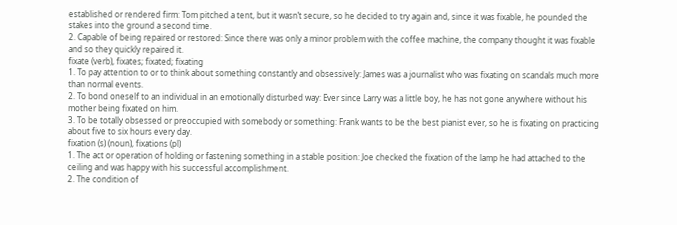established or rendered firm: Tom pitched a tent, but it wasn’t secure, so he decided to try again and, since it was fixable, he pounded the stakes into the ground a second time.
2. Capable of being repaired or restored: Since there was only a minor problem with the coffee machine, the company thought it was fixable and so they quickly repaired it.
fixate (verb), fixates; fixated; fixating
1. To pay attention to or to think about something constantly and obsessively: James was a journalist who was fixating on scandals much more than normal events.
2. To bond oneself to an individual in an emotionally disturbed way: Ever since Larry was a little boy, he has not gone anywhere without his mother being fixated on him.
3. To be totally obsessed or preoccupied with somebody or something: Frank wants to be the best pianist ever, so he is fixating on practicing about five to six hours every day.
fixation (s) (noun), fixations (pl)
1. The act or operation of holding or fastening something in a stable position: Joe checked the fixation of the lamp he had attached to the ceiling and was happy with his successful accomplishment.
2. The condition of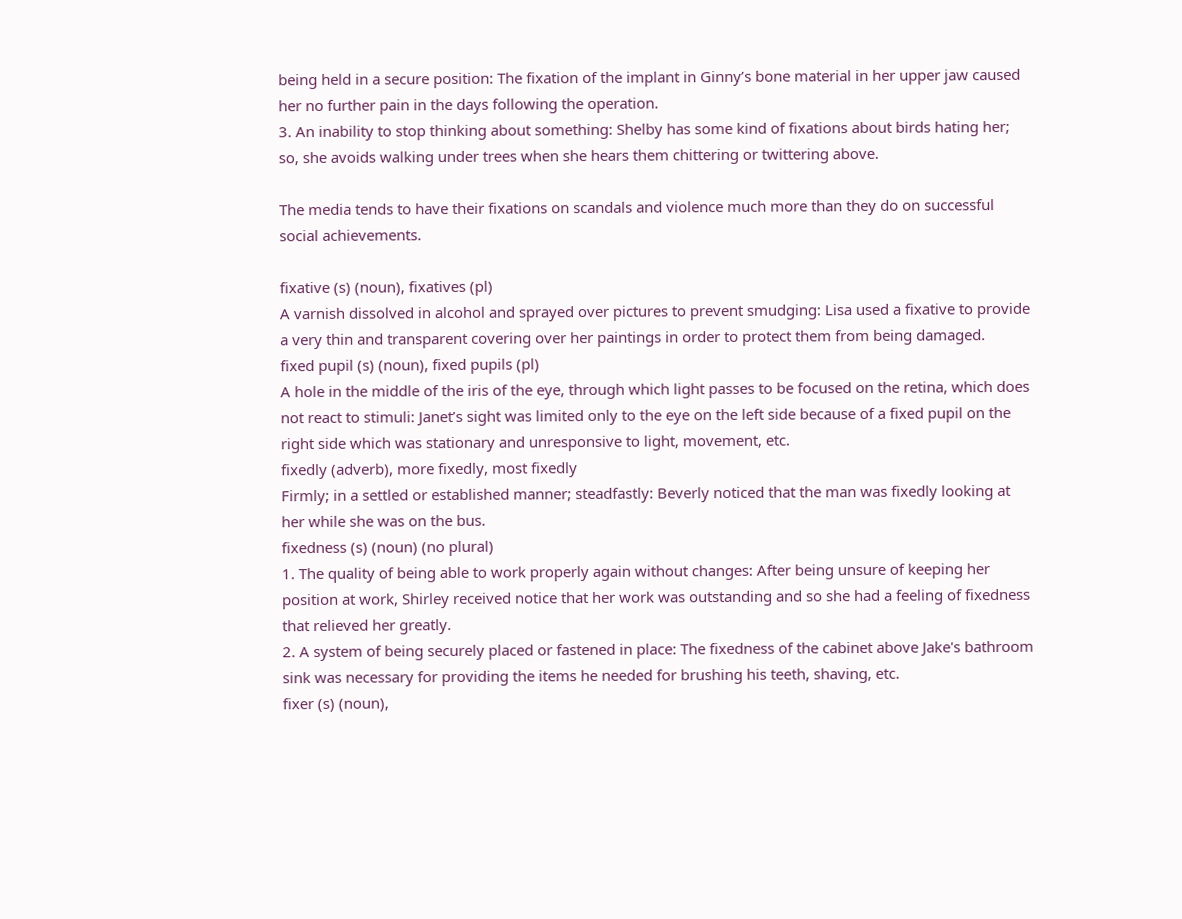being held in a secure position: The fixation of the implant in Ginny’s bone material in her upper jaw caused her no further pain in the days following the operation.
3. An inability to stop thinking about something: Shelby has some kind of fixations about birds hating her; so, she avoids walking under trees when she hears them chittering or twittering above.

The media tends to have their fixations on scandals and violence much more than they do on successful social achievements.

fixative (s) (noun), fixatives (pl)
A varnish dissolved in alcohol and sprayed over pictures to prevent smudging: Lisa used a fixative to provide a very thin and transparent covering over her paintings in order to protect them from being damaged.
fixed pupil (s) (noun), fixed pupils (pl)
A hole in the middle of the iris of the eye, through which light passes to be focused on the retina, which does not react to stimuli: Janet’s sight was limited only to the eye on the left side because of a fixed pupil on the right side which was stationary and unresponsive to light, movement, etc.
fixedly (adverb), more fixedly, most fixedly
Firmly; in a settled or established manner; steadfastly: Beverly noticed that the man was fixedly looking at her while she was on the bus.
fixedness (s) (noun) (no plural)
1. The quality of being able to work properly again without changes: After being unsure of keeping her position at work, Shirley received notice that her work was outstanding and so she had a feeling of fixedness that relieved her greatly.
2. A system of being securely placed or fastened in place: The fixedness of the cabinet above Jake's bathroom sink was necessary for providing the items he needed for brushing his teeth, shaving, etc.
fixer (s) (noun),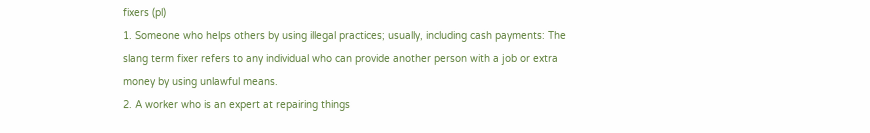fixers (pl)
1. Someone who helps others by using illegal practices; usually, including cash payments: The slang term fixer refers to any individual who can provide another person with a job or extra money by using unlawful means.
2. A worker who is an expert at repairing things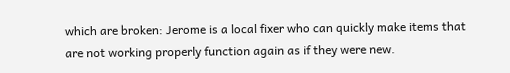which are broken: Jerome is a local fixer who can quickly make items that are not working properly function again as if they were new.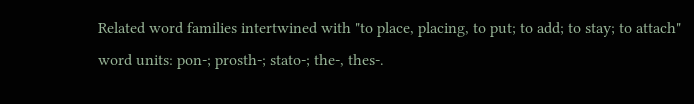Related word families intertwined with "to place, placing, to put; to add; to stay; to attach" word units: pon-; prosth-; stato-; the-, thes-.